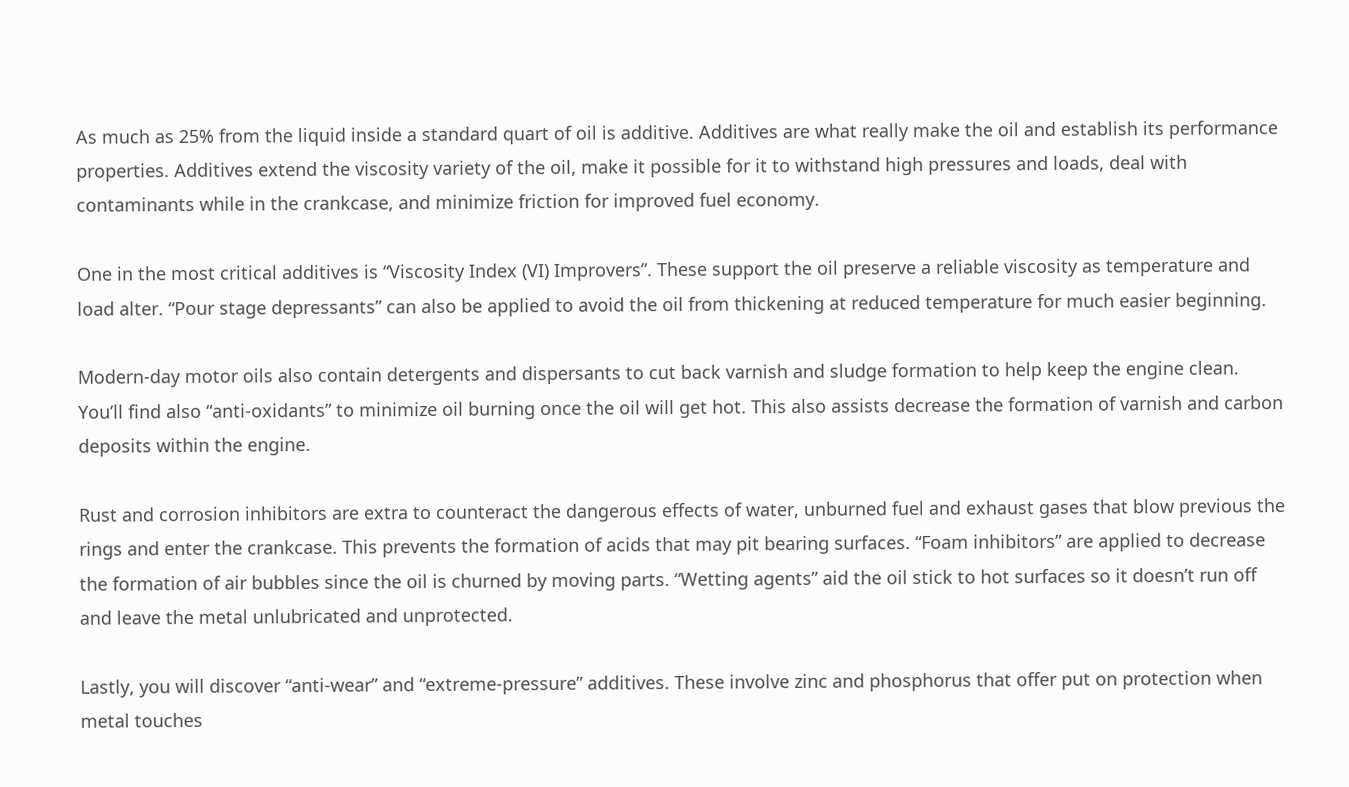As much as 25% from the liquid inside a standard quart of oil is additive. Additives are what really make the oil and establish its performance properties. Additives extend the viscosity variety of the oil, make it possible for it to withstand high pressures and loads, deal with contaminants while in the crankcase, and minimize friction for improved fuel economy.

One in the most critical additives is “Viscosity Index (VI) Improvers”. These support the oil preserve a reliable viscosity as temperature and load alter. “Pour stage depressants” can also be applied to avoid the oil from thickening at reduced temperature for much easier beginning.

Modern-day motor oils also contain detergents and dispersants to cut back varnish and sludge formation to help keep the engine clean. You’ll find also “anti-oxidants” to minimize oil burning once the oil will get hot. This also assists decrease the formation of varnish and carbon deposits within the engine.

Rust and corrosion inhibitors are extra to counteract the dangerous effects of water, unburned fuel and exhaust gases that blow previous the rings and enter the crankcase. This prevents the formation of acids that may pit bearing surfaces. “Foam inhibitors” are applied to decrease the formation of air bubbles since the oil is churned by moving parts. “Wetting agents” aid the oil stick to hot surfaces so it doesn’t run off and leave the metal unlubricated and unprotected.

Lastly, you will discover “anti-wear” and “extreme-pressure” additives. These involve zinc and phosphorus that offer put on protection when metal touches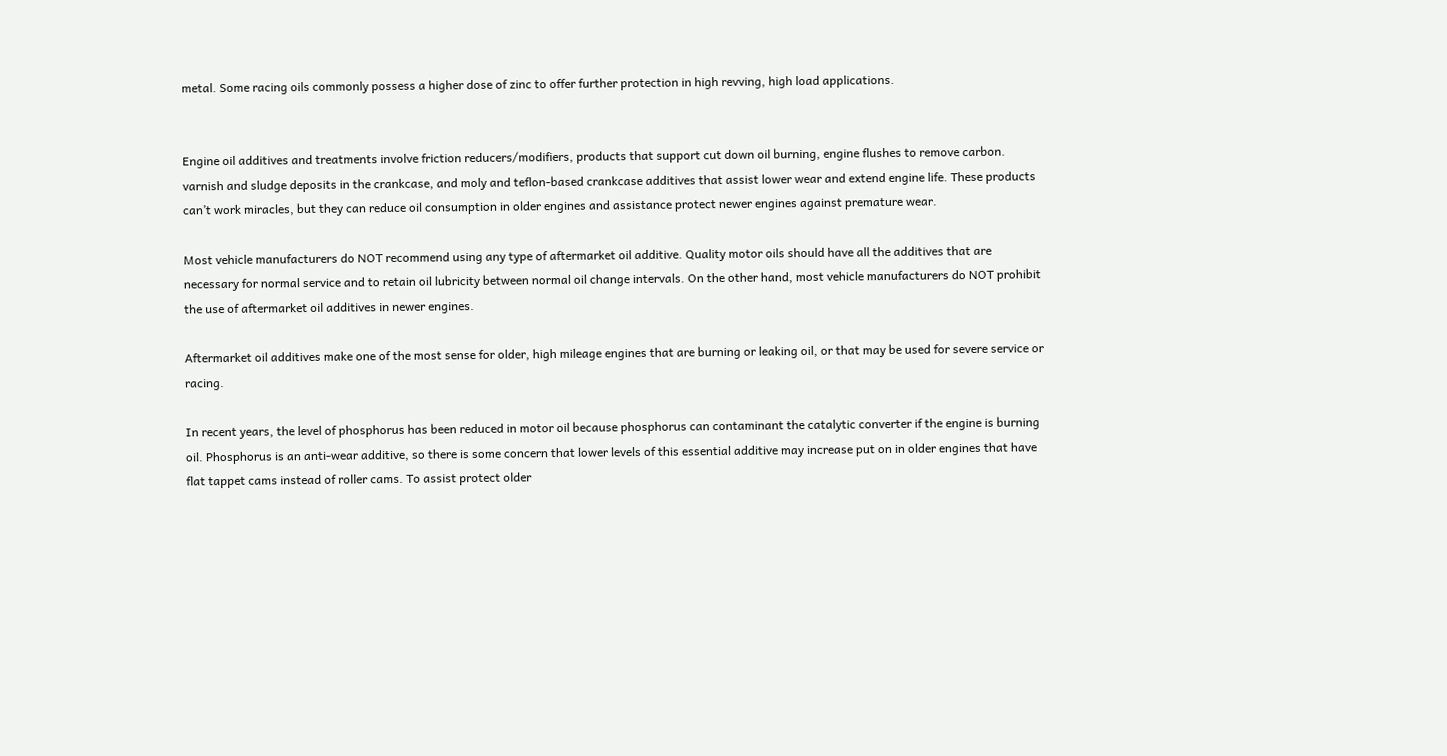metal. Some racing oils commonly possess a higher dose of zinc to offer further protection in high revving, high load applications.


Engine oil additives and treatments involve friction reducers/modifiers, products that support cut down oil burning, engine flushes to remove carbon. varnish and sludge deposits in the crankcase, and moly and teflon-based crankcase additives that assist lower wear and extend engine life. These products can’t work miracles, but they can reduce oil consumption in older engines and assistance protect newer engines against premature wear.

Most vehicle manufacturers do NOT recommend using any type of aftermarket oil additive. Quality motor oils should have all the additives that are necessary for normal service and to retain oil lubricity between normal oil change intervals. On the other hand, most vehicle manufacturers do NOT prohibit the use of aftermarket oil additives in newer engines.

Aftermarket oil additives make one of the most sense for older, high mileage engines that are burning or leaking oil, or that may be used for severe service or racing.

In recent years, the level of phosphorus has been reduced in motor oil because phosphorus can contaminant the catalytic converter if the engine is burning oil. Phosphorus is an anti-wear additive, so there is some concern that lower levels of this essential additive may increase put on in older engines that have flat tappet cams instead of roller cams. To assist protect older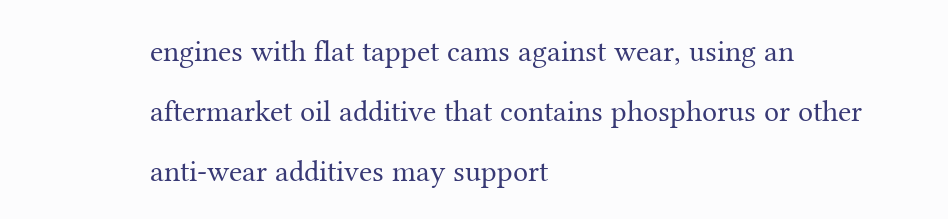engines with flat tappet cams against wear, using an aftermarket oil additive that contains phosphorus or other anti-wear additives may support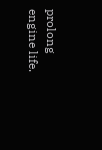prolong engine life.